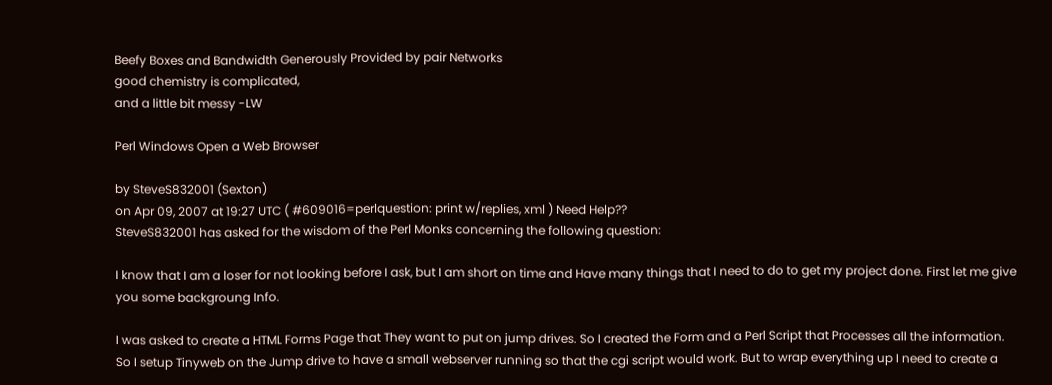Beefy Boxes and Bandwidth Generously Provided by pair Networks
good chemistry is complicated,
and a little bit messy -LW

Perl Windows Open a Web Browser

by SteveS832001 (Sexton)
on Apr 09, 2007 at 19:27 UTC ( #609016=perlquestion: print w/replies, xml ) Need Help??
SteveS832001 has asked for the wisdom of the Perl Monks concerning the following question:

I know that I am a loser for not looking before I ask, but I am short on time and Have many things that I need to do to get my project done. First let me give you some backgroung Info.

I was asked to create a HTML Forms Page that They want to put on jump drives. So I created the Form and a Perl Script that Processes all the information. So I setup Tinyweb on the Jump drive to have a small webserver running so that the cgi script would work. But to wrap everything up I need to create a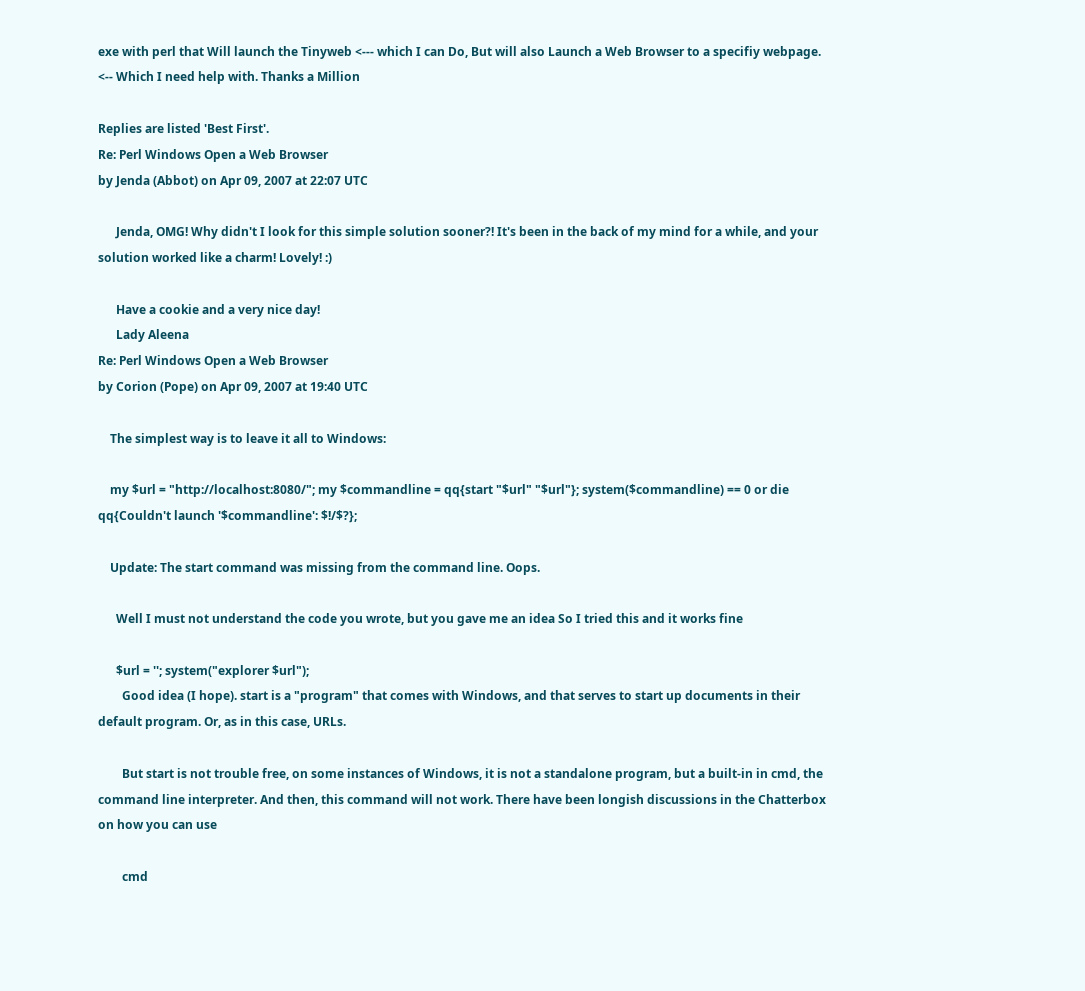exe with perl that Will launch the Tinyweb <--- which I can Do, But will also Launch a Web Browser to a specifiy webpage. <-- Which I need help with. Thanks a Million

Replies are listed 'Best First'.
Re: Perl Windows Open a Web Browser
by Jenda (Abbot) on Apr 09, 2007 at 22:07 UTC

      Jenda, OMG! Why didn't I look for this simple solution sooner?! It's been in the back of my mind for a while, and your solution worked like a charm! Lovely! :)

      Have a cookie and a very nice day!
      Lady Aleena
Re: Perl Windows Open a Web Browser
by Corion (Pope) on Apr 09, 2007 at 19:40 UTC

    The simplest way is to leave it all to Windows:

    my $url = "http://localhost:8080/"; my $commandline = qq{start "$url" "$url"}; system($commandline) == 0 or die qq{Couldn't launch '$commandline': $!/$?};

    Update: The start command was missing from the command line. Oops.

      Well I must not understand the code you wrote, but you gave me an idea So I tried this and it works fine

      $url = ''; system("explorer $url");
        Good idea (I hope). start is a "program" that comes with Windows, and that serves to start up documents in their default program. Or, as in this case, URLs.

        But start is not trouble free, on some instances of Windows, it is not a standalone program, but a built-in in cmd, the command line interpreter. And then, this command will not work. There have been longish discussions in the Chatterbox on how you can use

        cmd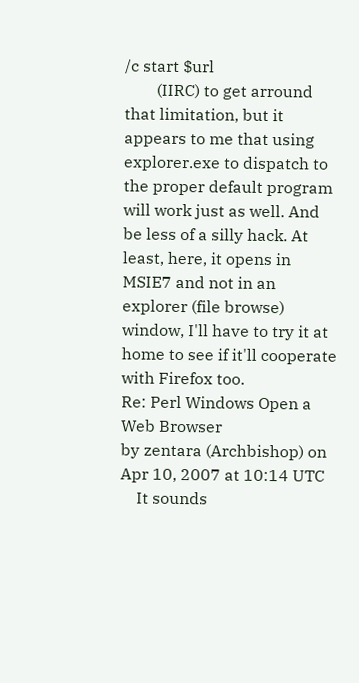/c start $url
        (IIRC) to get arround that limitation, but it appears to me that using explorer.exe to dispatch to the proper default program will work just as well. And be less of a silly hack. At least, here, it opens in MSIE7 and not in an explorer (file browse) window, I'll have to try it at home to see if it'll cooperate with Firefox too.
Re: Perl Windows Open a Web Browser
by zentara (Archbishop) on Apr 10, 2007 at 10:14 UTC
    It sounds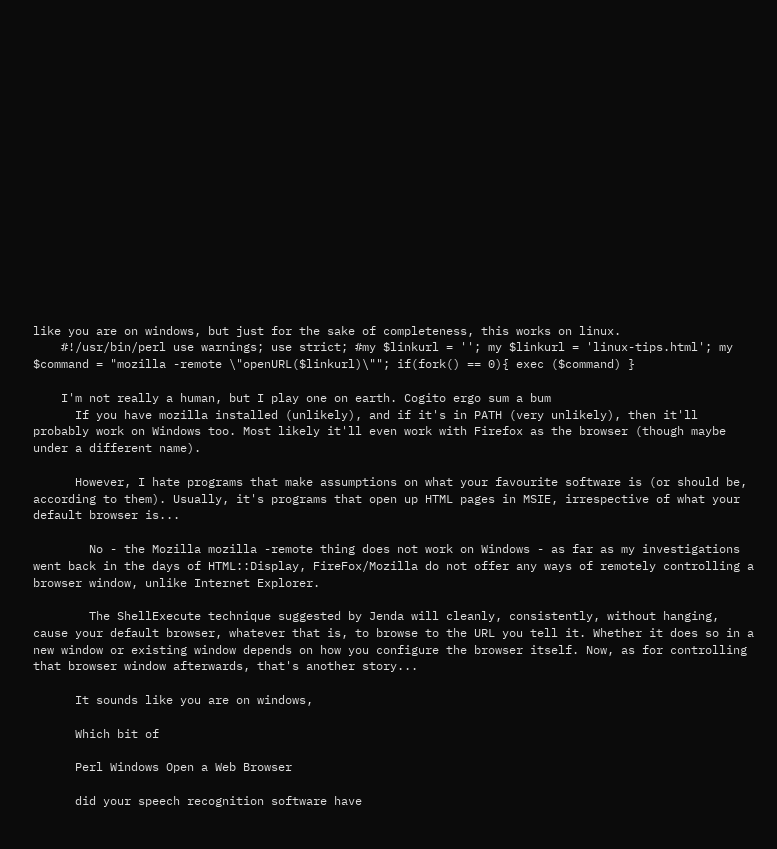like you are on windows, but just for the sake of completeness, this works on linux.
    #!/usr/bin/perl use warnings; use strict; #my $linkurl = ''; my $linkurl = 'linux-tips.html'; my $command = "mozilla -remote \"openURL($linkurl)\""; if(fork() == 0){ exec ($command) }

    I'm not really a human, but I play one on earth. Cogito ergo sum a bum
      If you have mozilla installed (unlikely), and if it's in PATH (very unlikely), then it'll probably work on Windows too. Most likely it'll even work with Firefox as the browser (though maybe under a different name).

      However, I hate programs that make assumptions on what your favourite software is (or should be, according to them). Usually, it's programs that open up HTML pages in MSIE, irrespective of what your default browser is...

        No - the Mozilla mozilla -remote thing does not work on Windows - as far as my investigations went back in the days of HTML::Display, FireFox/Mozilla do not offer any ways of remotely controlling a browser window, unlike Internet Explorer.

        The ShellExecute technique suggested by Jenda will cleanly, consistently, without hanging, cause your default browser, whatever that is, to browse to the URL you tell it. Whether it does so in a new window or existing window depends on how you configure the browser itself. Now, as for controlling that browser window afterwards, that's another story...

      It sounds like you are on windows,

      Which bit of

      Perl Windows Open a Web Browser

      did your speech recognition software have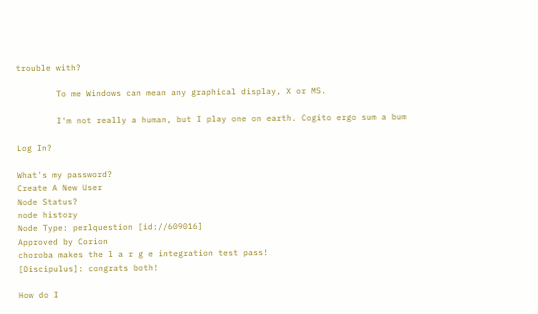trouble with?

        To me Windows can mean any graphical display, X or MS.

        I'm not really a human, but I play one on earth. Cogito ergo sum a bum

Log In?

What's my password?
Create A New User
Node Status?
node history
Node Type: perlquestion [id://609016]
Approved by Corion
choroba makes the l a r g e integration test pass!
[Discipulus]: congrats both!

How do I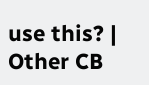use this? | Other CB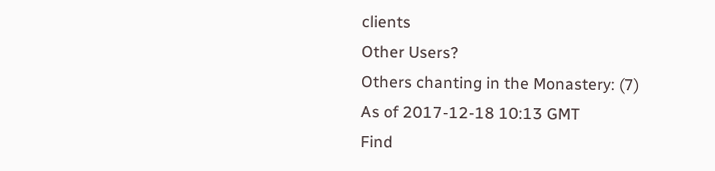clients
Other Users?
Others chanting in the Monastery: (7)
As of 2017-12-18 10:13 GMT
Find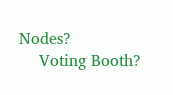Nodes?
    Voting Booth?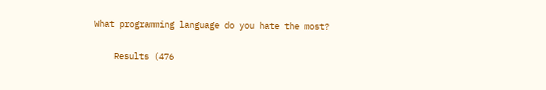What programming language do you hate the most?

    Results (476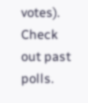votes). Check out past polls.